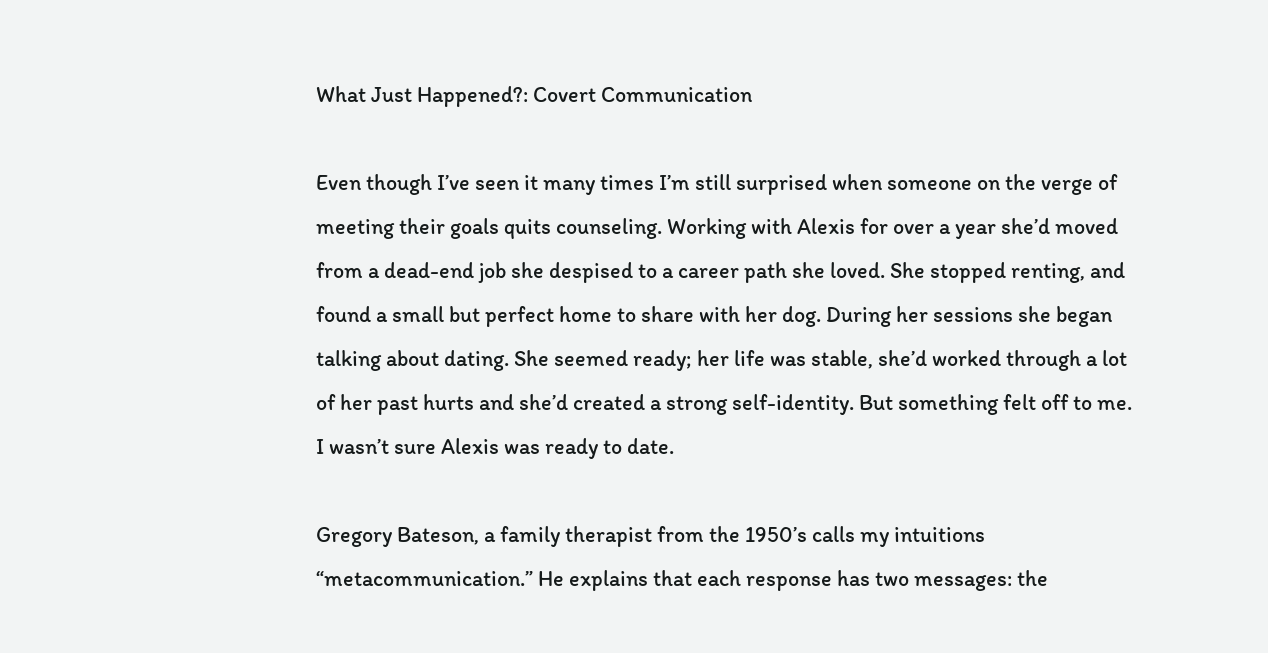What Just Happened?: Covert Communication

Even though I’ve seen it many times I’m still surprised when someone on the verge of meeting their goals quits counseling. Working with Alexis for over a year she’d moved from a dead-end job she despised to a career path she loved. She stopped renting, and found a small but perfect home to share with her dog. During her sessions she began talking about dating. She seemed ready; her life was stable, she’d worked through a lot of her past hurts and she’d created a strong self-identity. But something felt off to me. I wasn’t sure Alexis was ready to date.

Gregory Bateson, a family therapist from the 1950’s calls my intuitions “metacommunication.” He explains that each response has two messages: the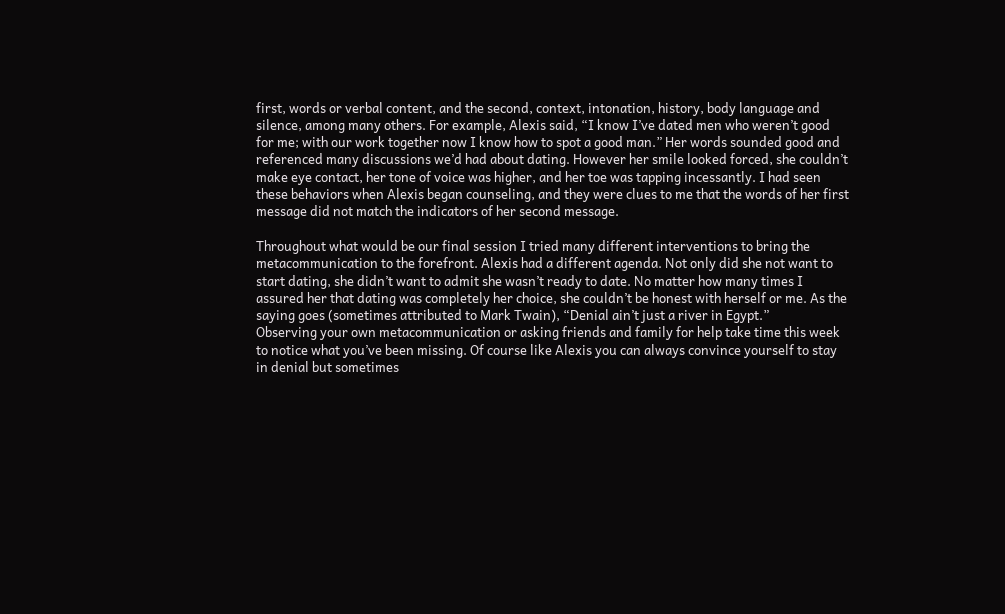first, words or verbal content, and the second, context, intonation, history, body language and silence, among many others. For example, Alexis said, “I know I’ve dated men who weren’t good for me; with our work together now I know how to spot a good man.” Her words sounded good and referenced many discussions we’d had about dating. However her smile looked forced, she couldn’t make eye contact, her tone of voice was higher, and her toe was tapping incessantly. I had seen these behaviors when Alexis began counseling, and they were clues to me that the words of her first message did not match the indicators of her second message.

Throughout what would be our final session I tried many different interventions to bring the metacommunication to the forefront. Alexis had a different agenda. Not only did she not want to start dating, she didn’t want to admit she wasn’t ready to date. No matter how many times I assured her that dating was completely her choice, she couldn’t be honest with herself or me. As the saying goes (sometimes attributed to Mark Twain), “Denial ain’t just a river in Egypt.”
Observing your own metacommunication or asking friends and family for help take time this week to notice what you’ve been missing. Of course like Alexis you can always convince yourself to stay in denial but sometimes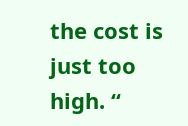the cost is just too high. “